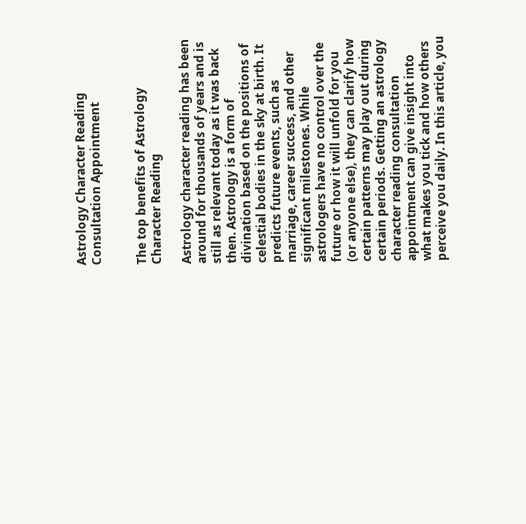Astrology Character Reading Consultation Appointment


The top benefits of Astrology Character Reading

Astrology character reading has been around for thousands of years and is still as relevant today as it was back then. Astrology is a form of divination based on the positions of celestial bodies in the sky at birth. It predicts future events, such as marriage, career success, and other significant milestones. While astrologers have no control over the future or how it will unfold for you (or anyone else), they can clarify how certain patterns may play out during certain periods. Getting an astrology character reading consultation appointment can give insight into what makes you tick and how others perceive you daily. In this article, you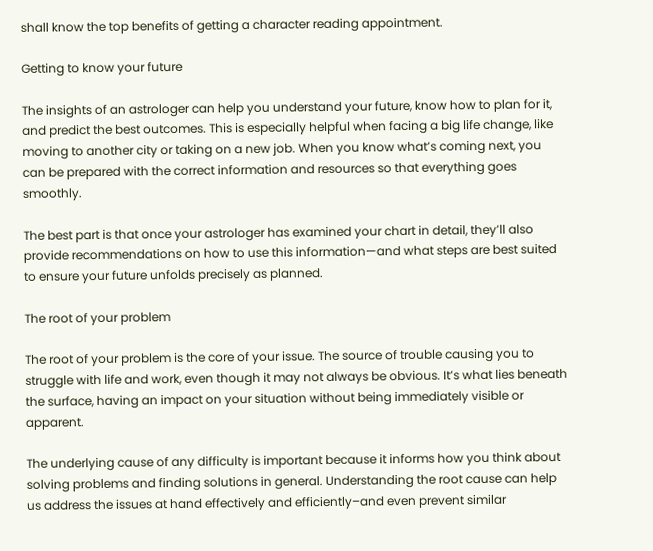shall know the top benefits of getting a character reading appointment.

Getting to know your future

The insights of an astrologer can help you understand your future, know how to plan for it, and predict the best outcomes. This is especially helpful when facing a big life change, like moving to another city or taking on a new job. When you know what’s coming next, you can be prepared with the correct information and resources so that everything goes smoothly.

The best part is that once your astrologer has examined your chart in detail, they’ll also provide recommendations on how to use this information—and what steps are best suited to ensure your future unfolds precisely as planned.

The root of your problem

The root of your problem is the core of your issue. The source of trouble causing you to struggle with life and work, even though it may not always be obvious. It’s what lies beneath the surface, having an impact on your situation without being immediately visible or apparent.

The underlying cause of any difficulty is important because it informs how you think about solving problems and finding solutions in general. Understanding the root cause can help us address the issues at hand effectively and efficiently–and even prevent similar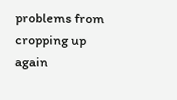problems from cropping up again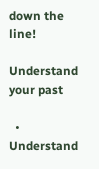down the line!

Understand your past

  • Understand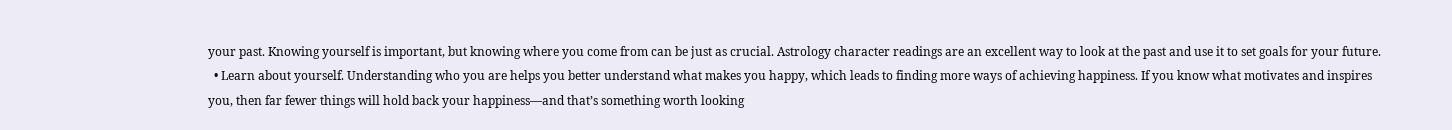your past. Knowing yourself is important, but knowing where you come from can be just as crucial. Astrology character readings are an excellent way to look at the past and use it to set goals for your future.
  • Learn about yourself. Understanding who you are helps you better understand what makes you happy, which leads to finding more ways of achieving happiness. If you know what motivates and inspires you, then far fewer things will hold back your happiness—and that’s something worth looking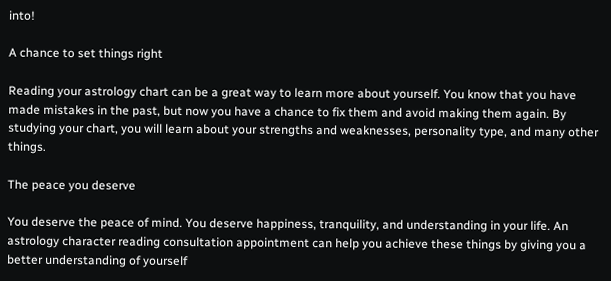into!

A chance to set things right

Reading your astrology chart can be a great way to learn more about yourself. You know that you have made mistakes in the past, but now you have a chance to fix them and avoid making them again. By studying your chart, you will learn about your strengths and weaknesses, personality type, and many other things.

The peace you deserve

You deserve the peace of mind. You deserve happiness, tranquility, and understanding in your life. An astrology character reading consultation appointment can help you achieve these things by giving you a better understanding of yourself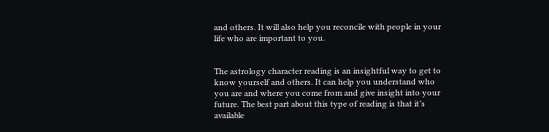and others. It will also help you reconcile with people in your life who are important to you.


The astrology character reading is an insightful way to get to know yourself and others. It can help you understand who you are and where you come from and give insight into your future. The best part about this type of reading is that it’s available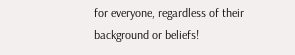for everyone, regardless of their background or beliefs!